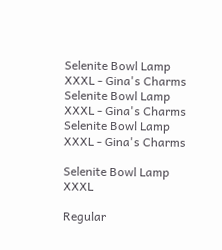Selenite Bowl Lamp XXXL - Gina's Charms
Selenite Bowl Lamp XXXL - Gina's Charms
Selenite Bowl Lamp XXXL - Gina's Charms

Selenite Bowl Lamp XXXL

Regular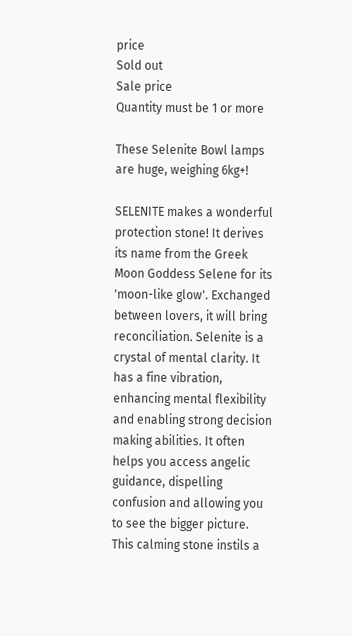price
Sold out
Sale price
Quantity must be 1 or more

These Selenite Bowl lamps are huge, weighing 6kg+!

SELENITE makes a wonderful protection stone! It derives its name from the Greek Moon Goddess Selene for its 'moon-like glow'. Exchanged between lovers, it will bring reconciliation. Selenite is a crystal of mental clarity. It has a fine vibration, enhancing mental flexibility and enabling strong decision making abilities. It often helps you access angelic guidance, dispelling confusion and allowing you to see the bigger picture. This calming stone instils a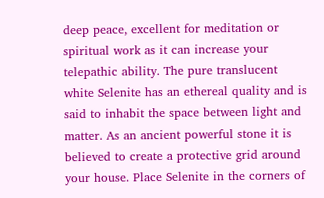deep peace, excellent for meditation or spiritual work as it can increase your telepathic ability. The pure translucent white Selenite has an ethereal quality and is said to inhabit the space between light and matter. As an ancient powerful stone it is believed to create a protective grid around your house. Place Selenite in the corners of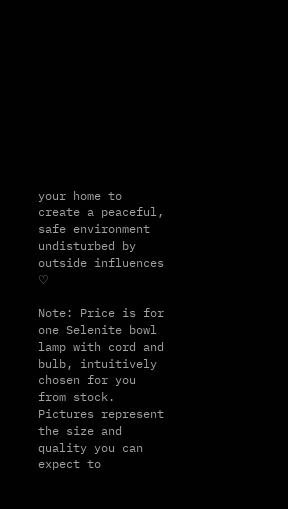your home to create a peaceful, safe environment undisturbed by outside influences ♡

Note: Price is for one Selenite bowl lamp with cord and bulb, intuitively chosen for you from stock. Pictures represent the size and quality you can expect to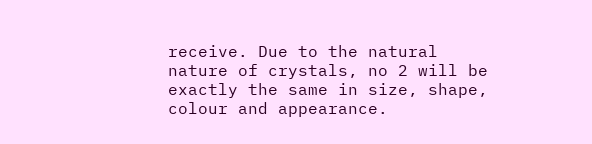receive. Due to the natural nature of crystals, no 2 will be exactly the same in size, shape, colour and appearance.